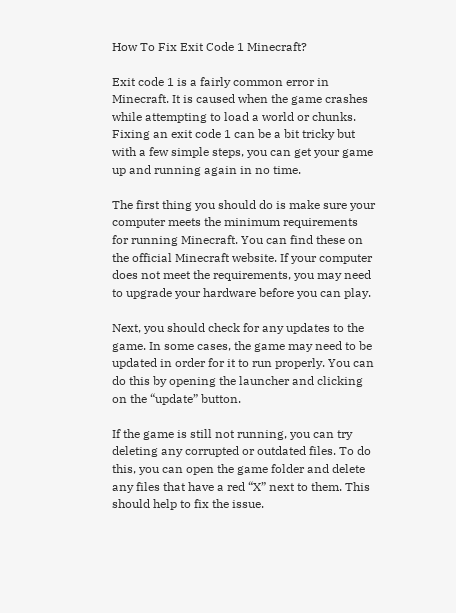How To Fix Exit Code 1 Minecraft?

Exit code 1 is a fairly common error in Minecraft. It is caused when the game crashes while attempting to load a world or chunks. Fixing an exit code 1 can be a bit tricky but with a few simple steps, you can get your game up and running again in no time.

The first thing you should do is make sure your computer meets the minimum requirements for running Minecraft. You can find these on the official Minecraft website. If your computer does not meet the requirements, you may need to upgrade your hardware before you can play.

Next, you should check for any updates to the game. In some cases, the game may need to be updated in order for it to run properly. You can do this by opening the launcher and clicking on the “update” button.

If the game is still not running, you can try deleting any corrupted or outdated files. To do this, you can open the game folder and delete any files that have a red “X” next to them. This should help to fix the issue.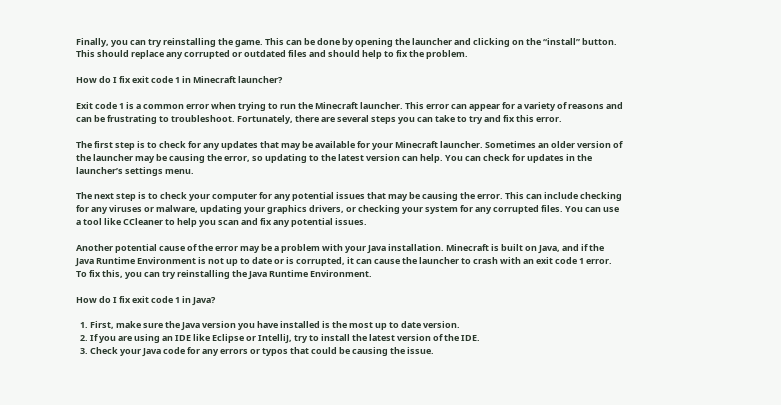Finally, you can try reinstalling the game. This can be done by opening the launcher and clicking on the “install” button. This should replace any corrupted or outdated files and should help to fix the problem.

How do I fix exit code 1 in Minecraft launcher?

Exit code 1 is a common error when trying to run the Minecraft launcher. This error can appear for a variety of reasons and can be frustrating to troubleshoot. Fortunately, there are several steps you can take to try and fix this error.

The first step is to check for any updates that may be available for your Minecraft launcher. Sometimes an older version of the launcher may be causing the error, so updating to the latest version can help. You can check for updates in the launcher’s settings menu.

The next step is to check your computer for any potential issues that may be causing the error. This can include checking for any viruses or malware, updating your graphics drivers, or checking your system for any corrupted files. You can use a tool like CCleaner to help you scan and fix any potential issues.

Another potential cause of the error may be a problem with your Java installation. Minecraft is built on Java, and if the Java Runtime Environment is not up to date or is corrupted, it can cause the launcher to crash with an exit code 1 error. To fix this, you can try reinstalling the Java Runtime Environment.

How do I fix exit code 1 in Java?

  1. First, make sure the Java version you have installed is the most up to date version.
  2. If you are using an IDE like Eclipse or IntelliJ, try to install the latest version of the IDE.
  3. Check your Java code for any errors or typos that could be causing the issue.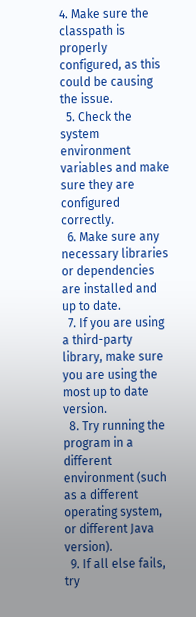4. Make sure the classpath is properly configured, as this could be causing the issue.
  5. Check the system environment variables and make sure they are configured correctly.
  6. Make sure any necessary libraries or dependencies are installed and up to date.
  7. If you are using a third-party library, make sure you are using the most up to date version.
  8. Try running the program in a different environment (such as a different operating system, or different Java version).
  9. If all else fails, try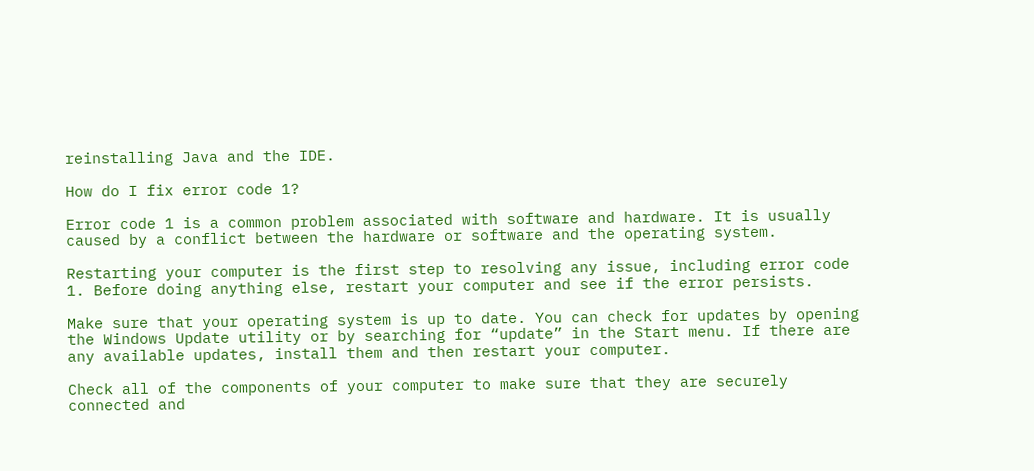reinstalling Java and the IDE.

How do I fix error code 1?

Error code 1 is a common problem associated with software and hardware. It is usually caused by a conflict between the hardware or software and the operating system.

Restarting your computer is the first step to resolving any issue, including error code 1. Before doing anything else, restart your computer and see if the error persists.

Make sure that your operating system is up to date. You can check for updates by opening the Windows Update utility or by searching for “update” in the Start menu. If there are any available updates, install them and then restart your computer.

Check all of the components of your computer to make sure that they are securely connected and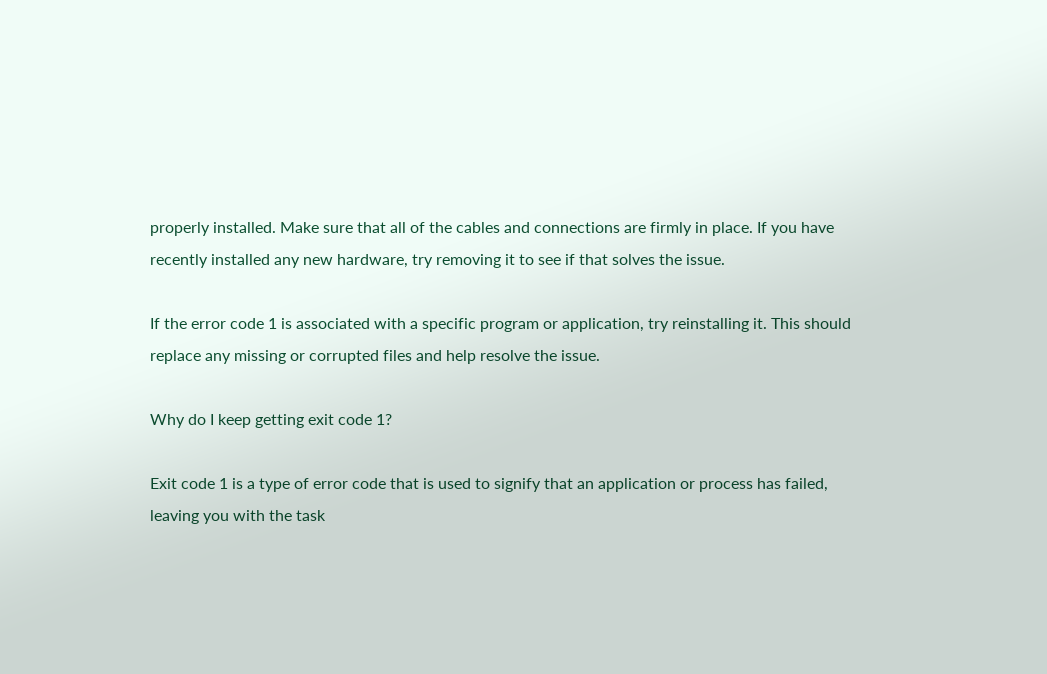properly installed. Make sure that all of the cables and connections are firmly in place. If you have recently installed any new hardware, try removing it to see if that solves the issue.

If the error code 1 is associated with a specific program or application, try reinstalling it. This should replace any missing or corrupted files and help resolve the issue.

Why do I keep getting exit code 1?

Exit code 1 is a type of error code that is used to signify that an application or process has failed, leaving you with the task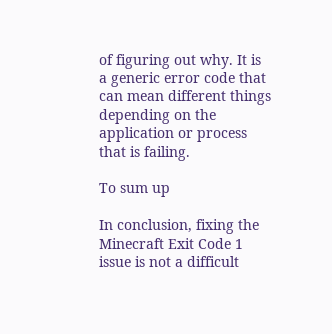of figuring out why. It is a generic error code that can mean different things depending on the application or process that is failing.

To sum up

In conclusion, fixing the Minecraft Exit Code 1 issue is not a difficult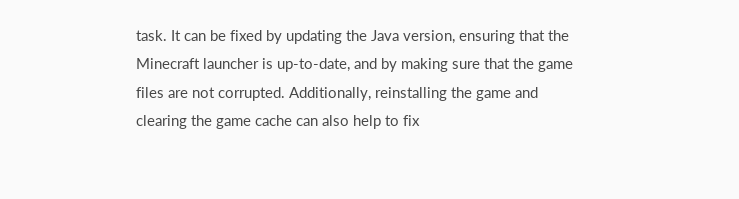task. It can be fixed by updating the Java version, ensuring that the Minecraft launcher is up-to-date, and by making sure that the game files are not corrupted. Additionally, reinstalling the game and clearing the game cache can also help to fix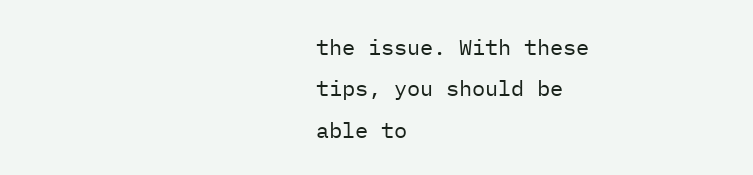the issue. With these tips, you should be able to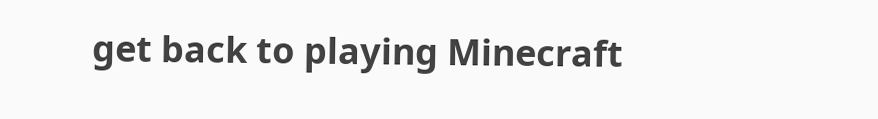get back to playing Minecraft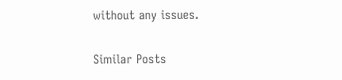without any issues.

Similar Posts